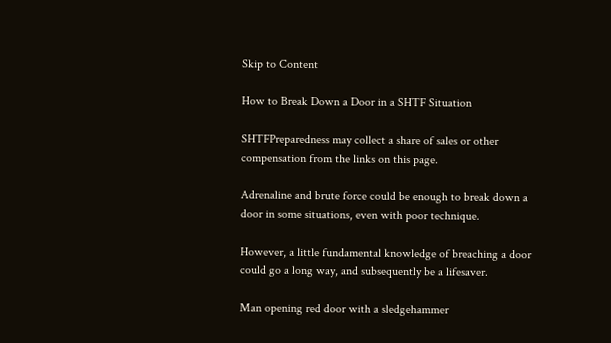Skip to Content

How to Break Down a Door in a SHTF Situation

SHTFPreparedness may collect a share of sales or other compensation from the links on this page.

Adrenaline and brute force could be enough to break down a door in some situations, even with poor technique.

However, a little fundamental knowledge of breaching a door could go a long way, and subsequently be a lifesaver.

Man opening red door with a sledgehammer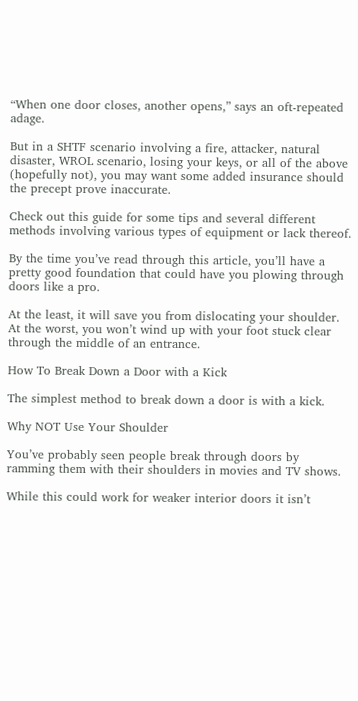“When one door closes, another opens,” says an oft-repeated adage.

But in a SHTF scenario involving a fire, attacker, natural disaster, WROL scenario, losing your keys, or all of the above (hopefully not), you may want some added insurance should the precept prove inaccurate.

Check out this guide for some tips and several different methods involving various types of equipment or lack thereof.

By the time you’ve read through this article, you’ll have a pretty good foundation that could have you plowing through doors like a pro.

At the least, it will save you from dislocating your shoulder. At the worst, you won’t wind up with your foot stuck clear through the middle of an entrance.

How To Break Down a Door with a Kick

The simplest method to break down a door is with a kick.

Why NOT Use Your Shoulder

You’ve probably seen people break through doors by ramming them with their shoulders in movies and TV shows.

While this could work for weaker interior doors it isn’t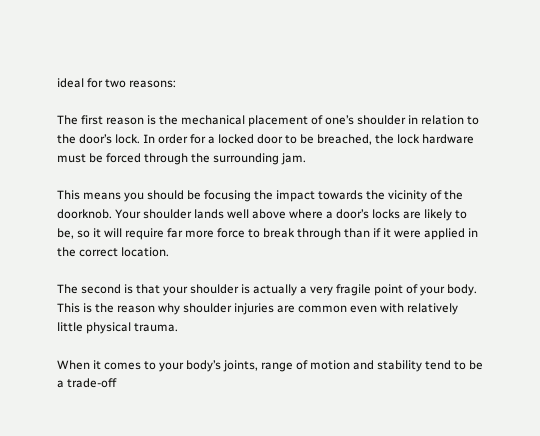ideal for two reasons:

The first reason is the mechanical placement of one’s shoulder in relation to the door’s lock. In order for a locked door to be breached, the lock hardware must be forced through the surrounding jam.

This means you should be focusing the impact towards the vicinity of the doorknob. Your shoulder lands well above where a door’s locks are likely to be, so it will require far more force to break through than if it were applied in the correct location.

The second is that your shoulder is actually a very fragile point of your body. This is the reason why shoulder injuries are common even with relatively little physical trauma.

When it comes to your body’s joints, range of motion and stability tend to be a trade-off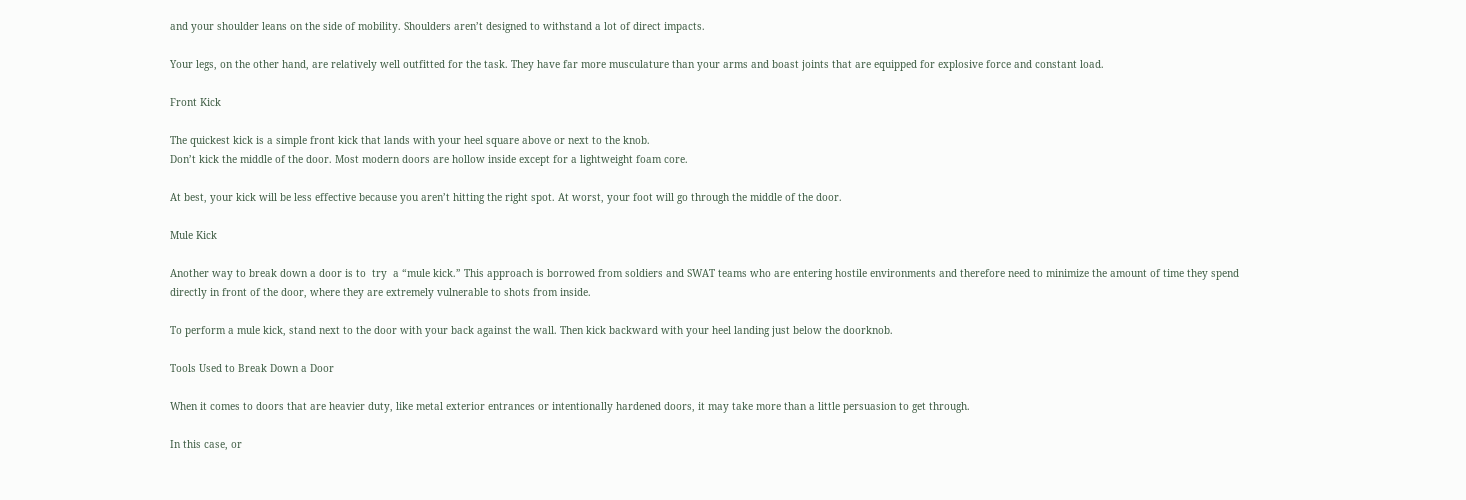and your shoulder leans on the side of mobility. Shoulders aren’t designed to withstand a lot of direct impacts.

Your legs, on the other hand, are relatively well outfitted for the task. They have far more musculature than your arms and boast joints that are equipped for explosive force and constant load.

Front Kick

The quickest kick is a simple front kick that lands with your heel square above or next to the knob.
Don’t kick the middle of the door. Most modern doors are hollow inside except for a lightweight foam core.

At best, your kick will be less effective because you aren’t hitting the right spot. At worst, your foot will go through the middle of the door.

Mule Kick

Another way to break down a door is to  try  a “mule kick.” This approach is borrowed from soldiers and SWAT teams who are entering hostile environments and therefore need to minimize the amount of time they spend directly in front of the door, where they are extremely vulnerable to shots from inside.

To perform a mule kick, stand next to the door with your back against the wall. Then kick backward with your heel landing just below the doorknob.

Tools Used to Break Down a Door

When it comes to doors that are heavier duty, like metal exterior entrances or intentionally hardened doors, it may take more than a little persuasion to get through.

In this case, or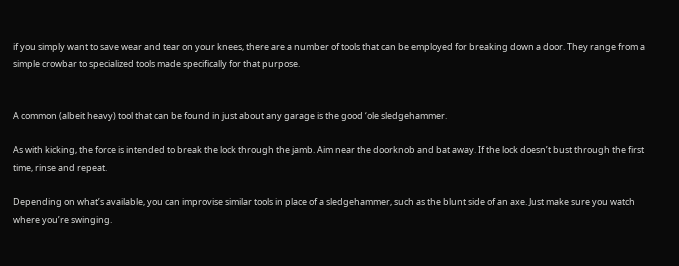if you simply want to save wear and tear on your knees, there are a number of tools that can be employed for breaking down a door. They range from a simple crowbar to specialized tools made specifically for that purpose.


A common (albeit heavy) tool that can be found in just about any garage is the good ‘ole sledgehammer.

As with kicking, the force is intended to break the lock through the jamb. Aim near the doorknob and bat away. If the lock doesn’t bust through the first time, rinse and repeat.

Depending on what’s available, you can improvise similar tools in place of a sledgehammer, such as the blunt side of an axe. Just make sure you watch where you’re swinging.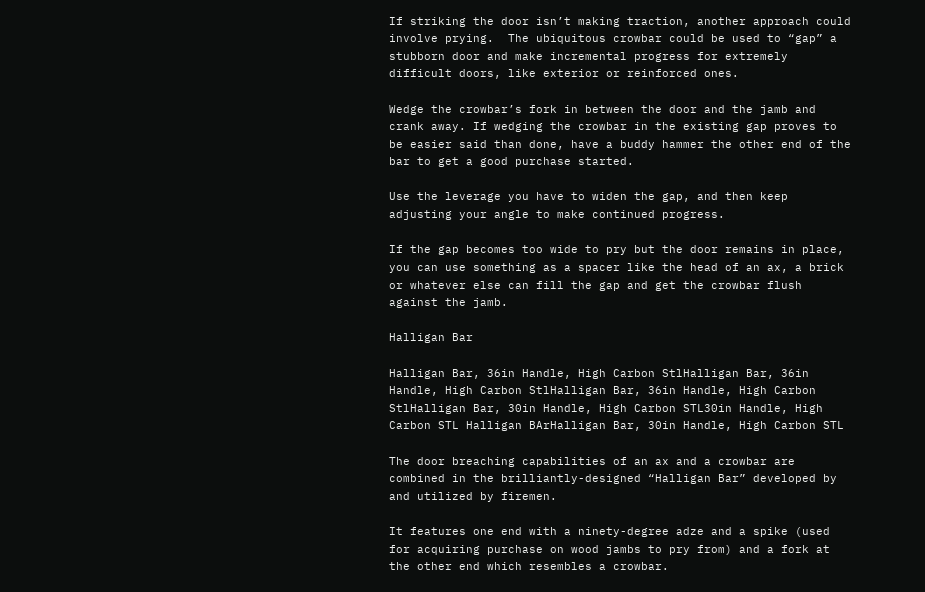If striking the door isn’t making traction, another approach could involve prying.  The ubiquitous crowbar could be used to “gap” a stubborn door and make incremental progress for extremely difficult doors, like exterior or reinforced ones.

Wedge the crowbar’s fork in between the door and the jamb and crank away. If wedging the crowbar in the existing gap proves to be easier said than done, have a buddy hammer the other end of the bar to get a good purchase started.

Use the leverage you have to widen the gap, and then keep adjusting your angle to make continued progress.

If the gap becomes too wide to pry but the door remains in place, you can use something as a spacer like the head of an ax, a brick or whatever else can fill the gap and get the crowbar flush against the jamb.

Halligan Bar

Halligan Bar, 36in Handle, High Carbon StlHalligan Bar, 36in Handle, High Carbon StlHalligan Bar, 36in Handle, High Carbon StlHalligan Bar, 30in Handle, High Carbon STL30in Handle, High Carbon STL Halligan BArHalligan Bar, 30in Handle, High Carbon STL

The door breaching capabilities of an ax and a crowbar are combined in the brilliantly-designed “Halligan Bar” developed by and utilized by firemen.

It features one end with a ninety-degree adze and a spike (used for acquiring purchase on wood jambs to pry from) and a fork at the other end which resembles a crowbar.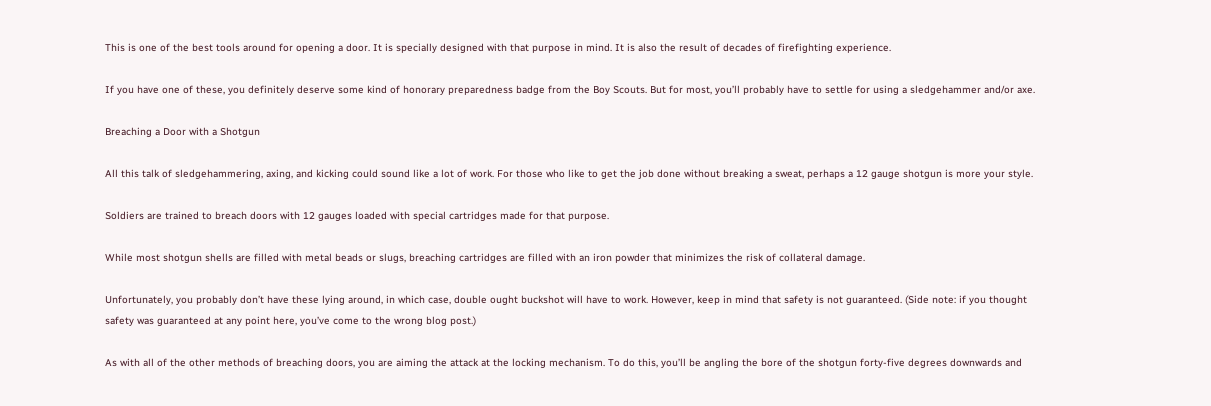This is one of the best tools around for opening a door. It is specially designed with that purpose in mind. It is also the result of decades of firefighting experience.

If you have one of these, you definitely deserve some kind of honorary preparedness badge from the Boy Scouts. But for most, you’ll probably have to settle for using a sledgehammer and/or axe.

Breaching a Door with a Shotgun

All this talk of sledgehammering, axing, and kicking could sound like a lot of work. For those who like to get the job done without breaking a sweat, perhaps a 12 gauge shotgun is more your style.

Soldiers are trained to breach doors with 12 gauges loaded with special cartridges made for that purpose.

While most shotgun shells are filled with metal beads or slugs, breaching cartridges are filled with an iron powder that minimizes the risk of collateral damage.

Unfortunately, you probably don’t have these lying around, in which case, double ought buckshot will have to work. However, keep in mind that safety is not guaranteed. (Side note: if you thought safety was guaranteed at any point here, you’ve come to the wrong blog post.)

As with all of the other methods of breaching doors, you are aiming the attack at the locking mechanism. To do this, you’ll be angling the bore of the shotgun forty-five degrees downwards and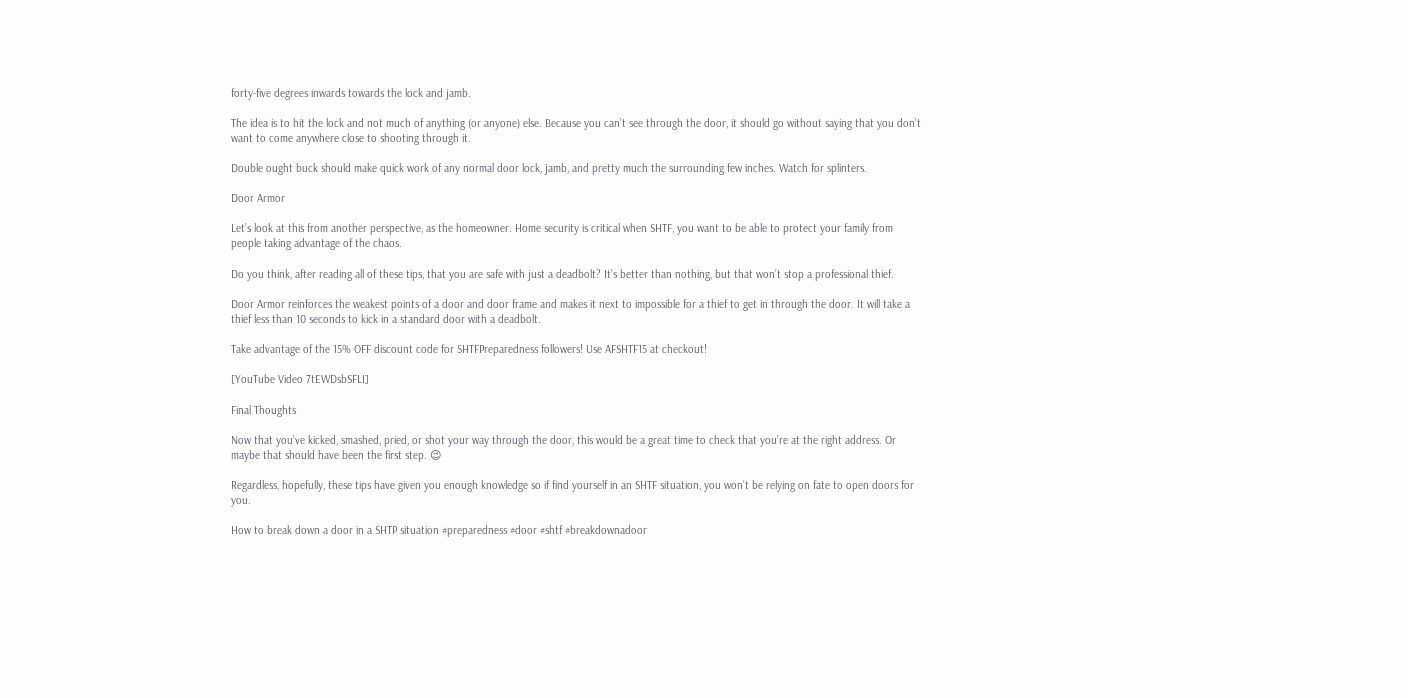forty-five degrees inwards towards the lock and jamb.

The idea is to hit the lock and not much of anything (or anyone) else. Because you can’t see through the door, it should go without saying that you don’t want to come anywhere close to shooting through it.

Double ought buck should make quick work of any normal door lock, jamb, and pretty much the surrounding few inches. Watch for splinters.

Door Armor

Let’s look at this from another perspective, as the homeowner. Home security is critical when SHTF, you want to be able to protect your family from people taking advantage of the chaos.

Do you think, after reading all of these tips, that you are safe with just a deadbolt? It’s better than nothing, but that won’t stop a professional thief.

Door Armor reinforces the weakest points of a door and door frame and makes it next to impossible for a thief to get in through the door. It will take a thief less than 10 seconds to kick in a standard door with a deadbolt.

Take advantage of the 15% OFF discount code for SHTFPreparedness followers! Use AFSHTF15 at checkout!

[YouTube Video 7tEWDsbSFLI]

Final Thoughts

Now that you’ve kicked, smashed, pried, or shot your way through the door, this would be a great time to check that you’re at the right address. Or maybe that should have been the first step. 😉

Regardless, hopefully, these tips have given you enough knowledge so if find yourself in an SHTF situation, you won’t be relying on fate to open doors for you.

How to break down a door in a SHTP situation #preparedness #door #shtf #breakdownadoor